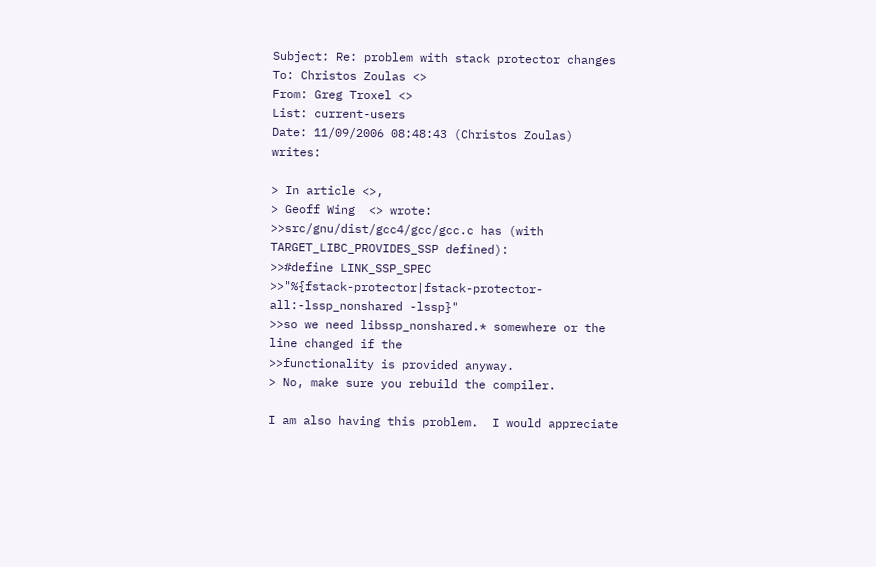Subject: Re: problem with stack protector changes
To: Christos Zoulas <>
From: Greg Troxel <>
List: current-users
Date: 11/09/2006 08:48:43 (Christos Zoulas) writes:

> In article <>,
> Geoff Wing  <> wrote:
>>src/gnu/dist/gcc4/gcc/gcc.c has (with TARGET_LIBC_PROVIDES_SSP defined):
>>#define LINK_SSP_SPEC
>>"%{fstack-protector|fstack-protector-all:-lssp_nonshared -lssp}"
>>so we need libssp_nonshared.* somewhere or the line changed if the
>>functionality is provided anyway.
> No, make sure you rebuild the compiler.

I am also having this problem.  I would appreciate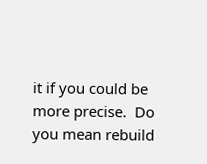it if you could be
more precise.  Do you mean rebuild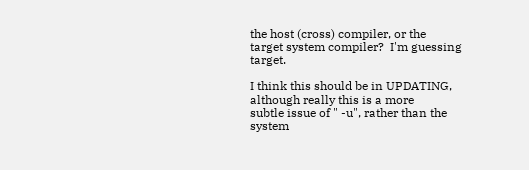the host (cross) compiler, or the
target system compiler?  I'm guessing target.

I think this should be in UPDATING, although really this is a more
subtle issue of " -u", rather than the system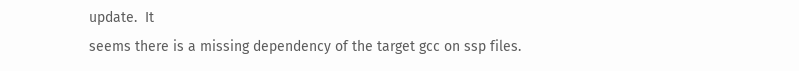update.  It
seems there is a missing dependency of the target gcc on ssp files.